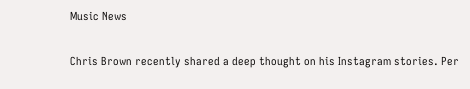Music News

Chris Brown recently shared a deep thought on his Instagram stories. Per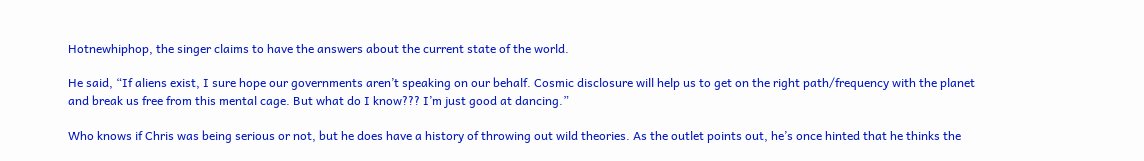Hotnewhiphop, the singer claims to have the answers about the current state of the world.

He said, “If aliens exist, I sure hope our governments aren’t speaking on our behalf. Cosmic disclosure will help us to get on the right path/frequency with the planet and break us free from this mental cage. But what do I know??? I’m just good at dancing.”

Who knows if Chris was being serious or not, but he does have a history of throwing out wild theories. As the outlet points out, he’s once hinted that he thinks the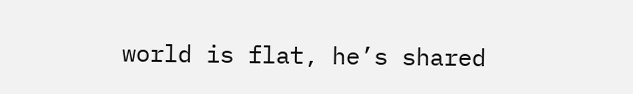world is flat, he’s shared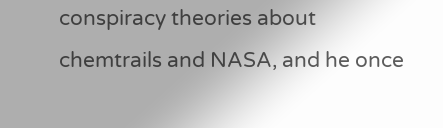conspiracy theories about chemtrails and NASA, and he once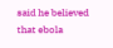said he believed that ebola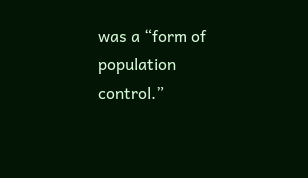was a “form of population control.”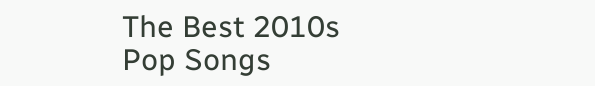The Best 2010s Pop Songs